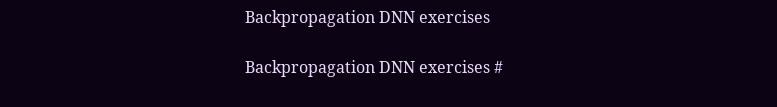Backpropagation DNN exercises

Backpropagation DNN exercises #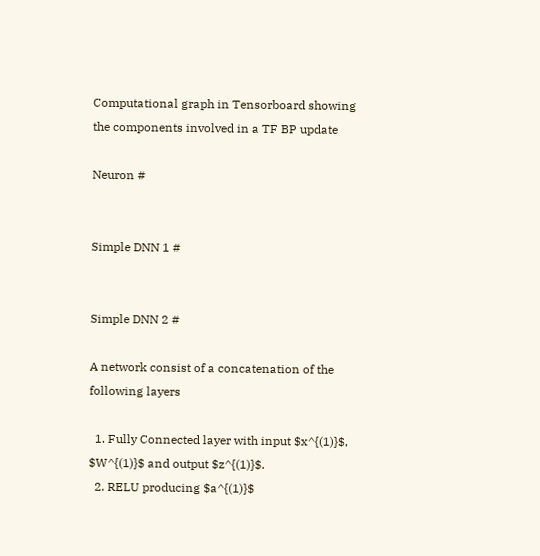Computational graph in Tensorboard showing the components involved in a TF BP update

Neuron #


Simple DNN 1 #


Simple DNN 2 #

A network consist of a concatenation of the following layers

  1. Fully Connected layer with input $x^{(1)}$, $W^{(1)}$ and output $z^{(1)}$.
  2. RELU producing $a^{(1)}$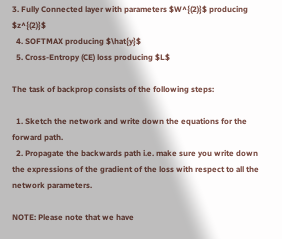3. Fully Connected layer with parameters $W^{(2)}$ producing $z^{(2)}$
  4. SOFTMAX producing $\hat{y}$
  5. Cross-Entropy (CE) loss producing $L$

The task of backprop consists of the following steps:

  1. Sketch the network and write down the equations for the forward path.
  2. Propagate the backwards path i.e. make sure you write down the expressions of the gradient of the loss with respect to all the network parameters.

NOTE: Please note that we have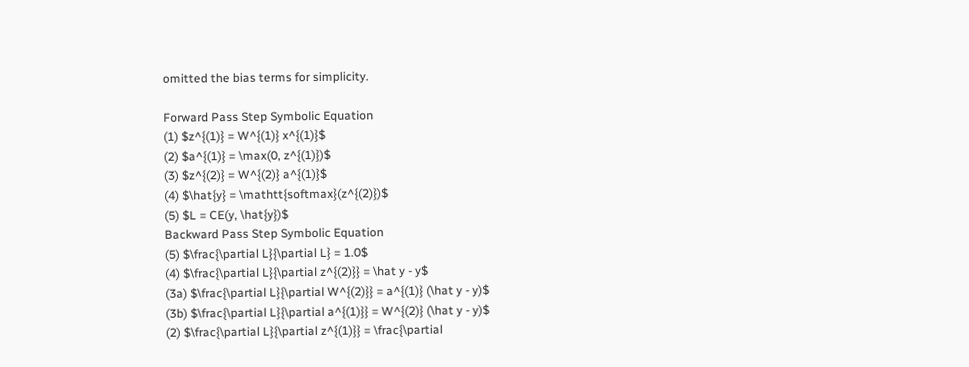omitted the bias terms for simplicity.

Forward Pass Step Symbolic Equation
(1) $z^{(1)} = W^{(1)} x^{(1)}$
(2) $a^{(1)} = \max(0, z^{(1)})$
(3) $z^{(2)} = W^{(2)} a^{(1)}$
(4) $\hat{y} = \mathtt{softmax}(z^{(2)})$
(5) $L = CE(y, \hat{y})$
Backward Pass Step Symbolic Equation
(5) $\frac{\partial L}{\partial L} = 1.0$
(4) $\frac{\partial L}{\partial z^{(2)}} = \hat y - y$
(3a) $\frac{\partial L}{\partial W^{(2)}} = a^{(1)} (\hat y - y)$
(3b) $\frac{\partial L}{\partial a^{(1)}} = W^{(2)} (\hat y - y)$
(2) $\frac{\partial L}{\partial z^{(1)}} = \frac{\partial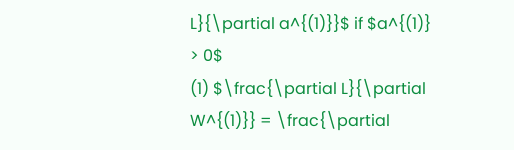L}{\partial a^{(1)}}$ if $a^{(1)} > 0$
(1) $\frac{\partial L}{\partial W^{(1)}} = \frac{\partial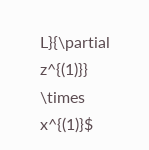L}{\partial z^{(1)}} \times x^{(1)}$